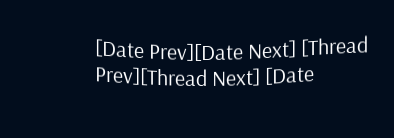[Date Prev][Date Next] [Thread Prev][Thread Next] [Date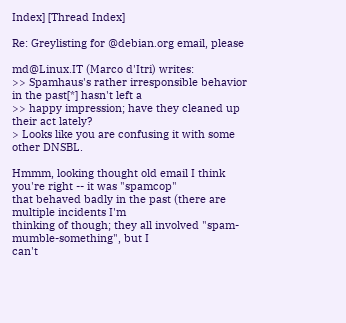Index] [Thread Index]

Re: Greylisting for @debian.org email, please

md@Linux.IT (Marco d'Itri) writes:
>> Spamhaus's rather irresponsible behavior in the past[*] hasn't left a
>> happy impression; have they cleaned up their act lately?
> Looks like you are confusing it with some other DNSBL.

Hmmm, looking thought old email I think you're right -- it was "spamcop"
that behaved badly in the past (there are multiple incidents I'm
thinking of though; they all involved "spam-mumble-something", but I
can't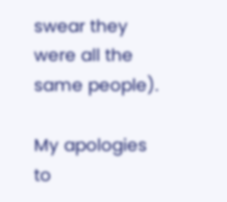swear they were all the same people).

My apologies to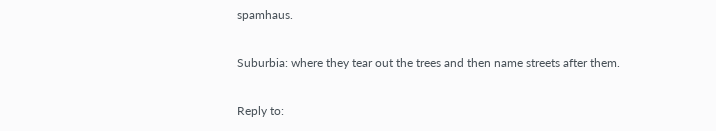spamhaus.

Suburbia: where they tear out the trees and then name streets after them.

Reply to: